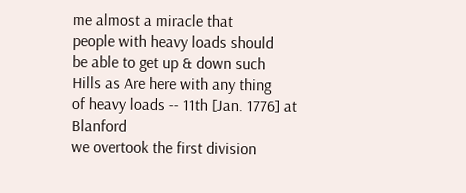me almost a miracle that
people with heavy loads should
be able to get up & down such
Hills as Are here with any thing
of heavy loads -- 11th [Jan. 1776] at Blanford
we overtook the first division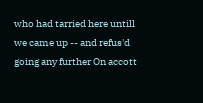who had tarried here untill
we came up -- and refus'd
going any further On accott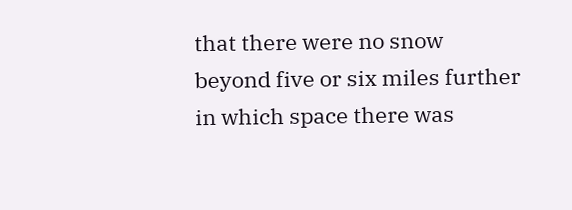that there were no snow
beyond five or six miles further
in which space there was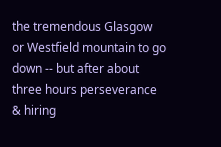the tremendous Glasgow
or Westfield mountain to go
down -- but after about
three hours perseverance
& hiring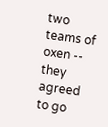two teams of
oxen -- they agreed to go